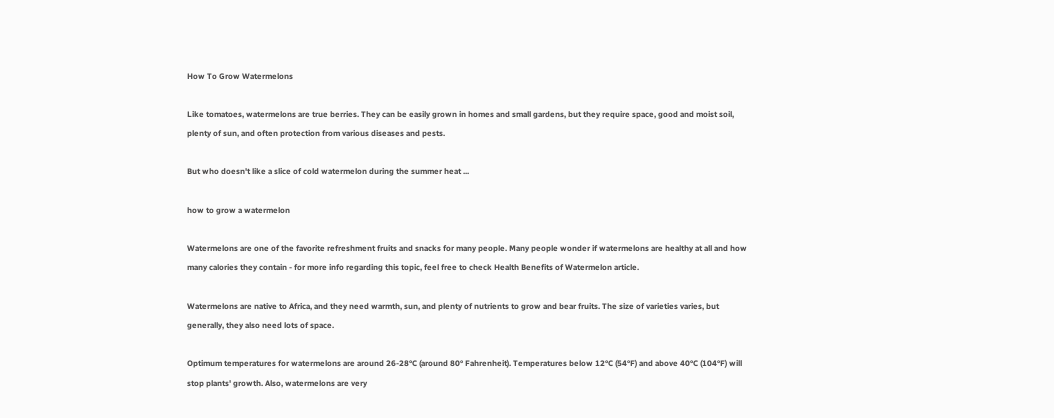How To Grow Watermelons

Like tomatoes, watermelons are true berries. They can be easily grown in homes and small gardens, but they require space, good and moist soil, plenty of sun, and often protection from various diseases and pests.

But who doesn't like a slice of cold watermelon during the summer heat ...

how to grow a watermelon

Watermelons are one of the favorite refreshment fruits and snacks for many people. Many people wonder if watermelons are healthy at all and how many calories they contain - for more info regarding this topic, feel free to check Health Benefits of Watermelon article.

Watermelons are native to Africa, and they need warmth, sun, and plenty of nutrients to grow and bear fruits. The size of varieties varies, but generally, they also need lots of space.

Optimum temperatures for watermelons are around 26-28°C (around 80° Fahrenheit). Temperatures below 12°C (54°F) and above 40°C (104°F) will stop plants' growth. Also, watermelons are very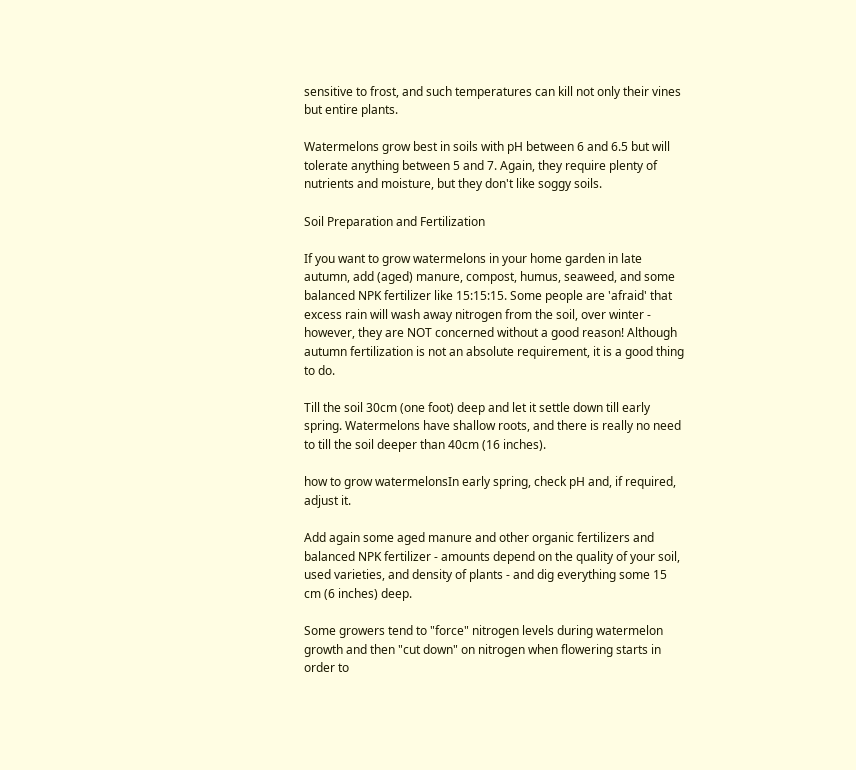sensitive to frost, and such temperatures can kill not only their vines but entire plants.

Watermelons grow best in soils with pH between 6 and 6.5 but will tolerate anything between 5 and 7. Again, they require plenty of nutrients and moisture, but they don't like soggy soils.

Soil Preparation and Fertilization

If you want to grow watermelons in your home garden in late autumn, add (aged) manure, compost, humus, seaweed, and some balanced NPK fertilizer like 15:15:15. Some people are 'afraid' that excess rain will wash away nitrogen from the soil, over winter - however, they are NOT concerned without a good reason! Although autumn fertilization is not an absolute requirement, it is a good thing to do.

Till the soil 30cm (one foot) deep and let it settle down till early spring. Watermelons have shallow roots, and there is really no need to till the soil deeper than 40cm (16 inches).

how to grow watermelonsIn early spring, check pH and, if required, adjust it.

Add again some aged manure and other organic fertilizers and balanced NPK fertilizer - amounts depend on the quality of your soil, used varieties, and density of plants - and dig everything some 15 cm (6 inches) deep.

Some growers tend to "force" nitrogen levels during watermelon growth and then "cut down" on nitrogen when flowering starts in order to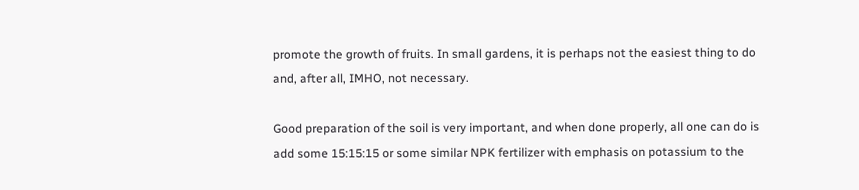promote the growth of fruits. In small gardens, it is perhaps not the easiest thing to do and, after all, IMHO, not necessary.

Good preparation of the soil is very important, and when done properly, all one can do is add some 15:15:15 or some similar NPK fertilizer with emphasis on potassium to the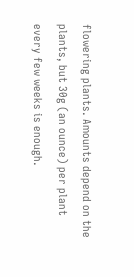flowering plants. Amounts depend on the plants, but 30g (an ounce) per plant every few weeks is enough.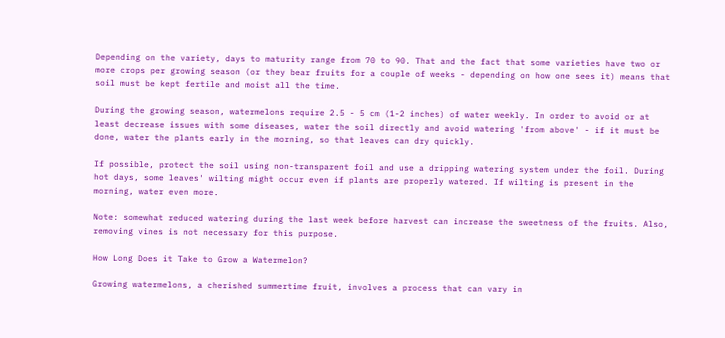Depending on the variety, days to maturity range from 70 to 90. That and the fact that some varieties have two or more crops per growing season (or they bear fruits for a couple of weeks - depending on how one sees it) means that soil must be kept fertile and moist all the time.

During the growing season, watermelons require 2.5 - 5 cm (1-2 inches) of water weekly. In order to avoid or at least decrease issues with some diseases, water the soil directly and avoid watering 'from above' - if it must be done, water the plants early in the morning, so that leaves can dry quickly.

If possible, protect the soil using non-transparent foil and use a dripping watering system under the foil. During hot days, some leaves' wilting might occur even if plants are properly watered. If wilting is present in the morning, water even more.

Note: somewhat reduced watering during the last week before harvest can increase the sweetness of the fruits. Also, removing vines is not necessary for this purpose.

How Long Does it Take to Grow a Watermelon?

Growing watermelons, a cherished summertime fruit, involves a process that can vary in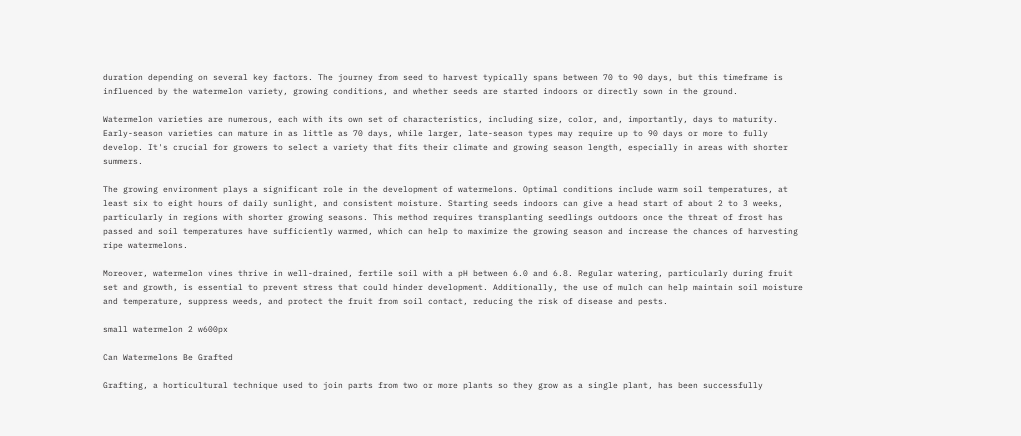duration depending on several key factors. The journey from seed to harvest typically spans between 70 to 90 days, but this timeframe is influenced by the watermelon variety, growing conditions, and whether seeds are started indoors or directly sown in the ground.

Watermelon varieties are numerous, each with its own set of characteristics, including size, color, and, importantly, days to maturity. Early-season varieties can mature in as little as 70 days, while larger, late-season types may require up to 90 days or more to fully develop. It's crucial for growers to select a variety that fits their climate and growing season length, especially in areas with shorter summers.

The growing environment plays a significant role in the development of watermelons. Optimal conditions include warm soil temperatures, at least six to eight hours of daily sunlight, and consistent moisture. Starting seeds indoors can give a head start of about 2 to 3 weeks, particularly in regions with shorter growing seasons. This method requires transplanting seedlings outdoors once the threat of frost has passed and soil temperatures have sufficiently warmed, which can help to maximize the growing season and increase the chances of harvesting ripe watermelons.

Moreover, watermelon vines thrive in well-drained, fertile soil with a pH between 6.0 and 6.8. Regular watering, particularly during fruit set and growth, is essential to prevent stress that could hinder development. Additionally, the use of mulch can help maintain soil moisture and temperature, suppress weeds, and protect the fruit from soil contact, reducing the risk of disease and pests.

small watermelon 2 w600px

Can Watermelons Be Grafted

Grafting, a horticultural technique used to join parts from two or more plants so they grow as a single plant, has been successfully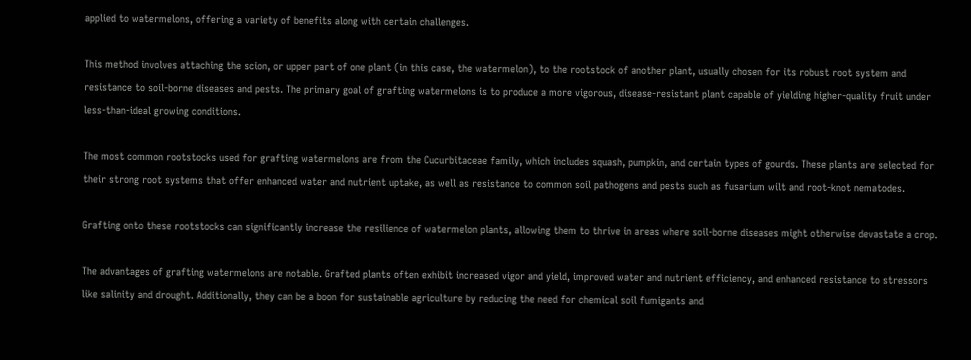applied to watermelons, offering a variety of benefits along with certain challenges.

This method involves attaching the scion, or upper part of one plant (in this case, the watermelon), to the rootstock of another plant, usually chosen for its robust root system and resistance to soil-borne diseases and pests. The primary goal of grafting watermelons is to produce a more vigorous, disease-resistant plant capable of yielding higher-quality fruit under less-than-ideal growing conditions.

The most common rootstocks used for grafting watermelons are from the Cucurbitaceae family, which includes squash, pumpkin, and certain types of gourds. These plants are selected for their strong root systems that offer enhanced water and nutrient uptake, as well as resistance to common soil pathogens and pests such as fusarium wilt and root-knot nematodes.

Grafting onto these rootstocks can significantly increase the resilience of watermelon plants, allowing them to thrive in areas where soil-borne diseases might otherwise devastate a crop.

The advantages of grafting watermelons are notable. Grafted plants often exhibit increased vigor and yield, improved water and nutrient efficiency, and enhanced resistance to stressors like salinity and drought. Additionally, they can be a boon for sustainable agriculture by reducing the need for chemical soil fumigants and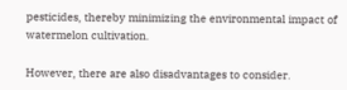pesticides, thereby minimizing the environmental impact of watermelon cultivation.

However, there are also disadvantages to consider.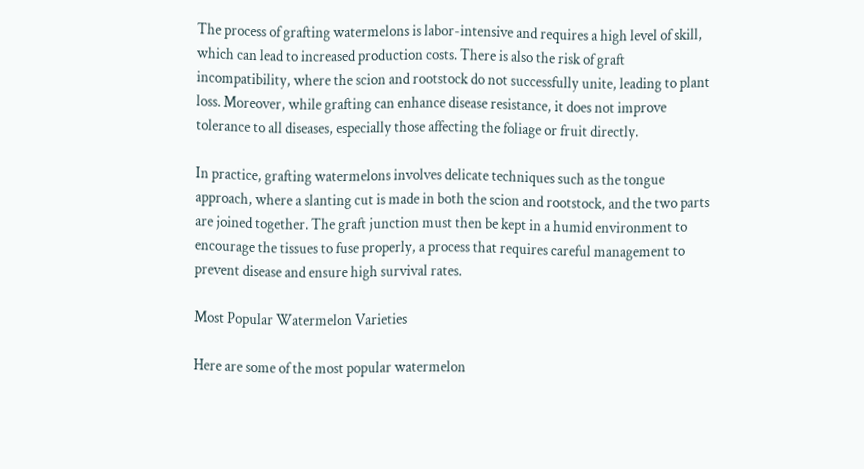The process of grafting watermelons is labor-intensive and requires a high level of skill, which can lead to increased production costs. There is also the risk of graft incompatibility, where the scion and rootstock do not successfully unite, leading to plant loss. Moreover, while grafting can enhance disease resistance, it does not improve tolerance to all diseases, especially those affecting the foliage or fruit directly.

In practice, grafting watermelons involves delicate techniques such as the tongue approach, where a slanting cut is made in both the scion and rootstock, and the two parts are joined together. The graft junction must then be kept in a humid environment to encourage the tissues to fuse properly, a process that requires careful management to prevent disease and ensure high survival rates.

Most Popular Watermelon Varieties

Here are some of the most popular watermelon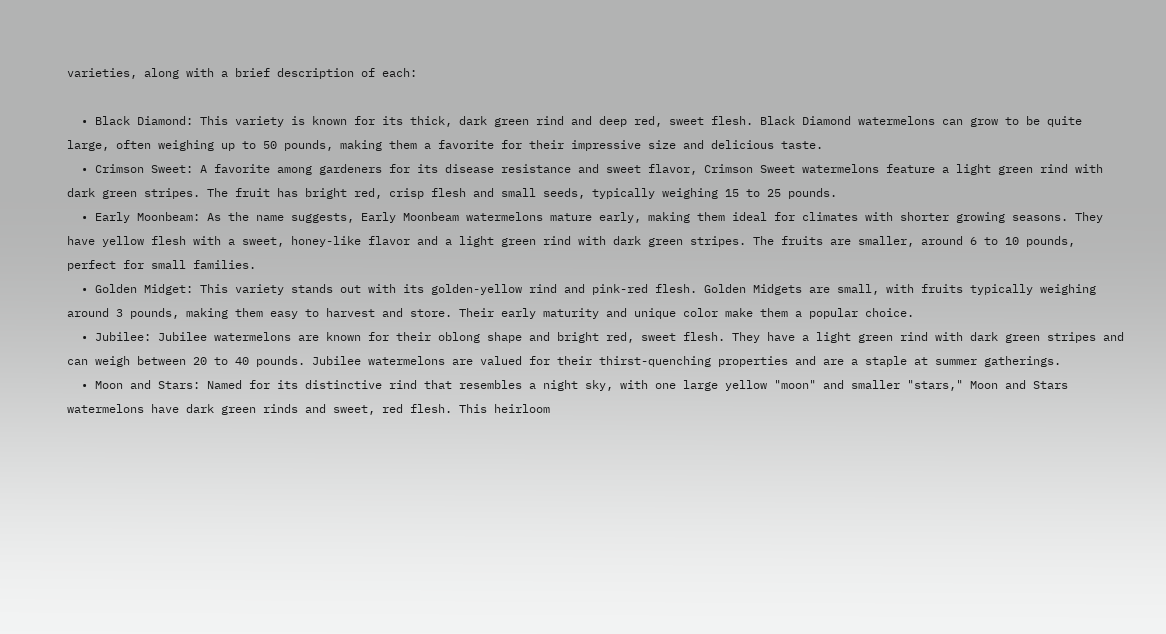varieties, along with a brief description of each:

  • Black Diamond: This variety is known for its thick, dark green rind and deep red, sweet flesh. Black Diamond watermelons can grow to be quite large, often weighing up to 50 pounds, making them a favorite for their impressive size and delicious taste.
  • Crimson Sweet: A favorite among gardeners for its disease resistance and sweet flavor, Crimson Sweet watermelons feature a light green rind with dark green stripes. The fruit has bright red, crisp flesh and small seeds, typically weighing 15 to 25 pounds.
  • Early Moonbeam: As the name suggests, Early Moonbeam watermelons mature early, making them ideal for climates with shorter growing seasons. They have yellow flesh with a sweet, honey-like flavor and a light green rind with dark green stripes. The fruits are smaller, around 6 to 10 pounds, perfect for small families.
  • Golden Midget: This variety stands out with its golden-yellow rind and pink-red flesh. Golden Midgets are small, with fruits typically weighing around 3 pounds, making them easy to harvest and store. Their early maturity and unique color make them a popular choice.
  • Jubilee: Jubilee watermelons are known for their oblong shape and bright red, sweet flesh. They have a light green rind with dark green stripes and can weigh between 20 to 40 pounds. Jubilee watermelons are valued for their thirst-quenching properties and are a staple at summer gatherings.
  • Moon and Stars: Named for its distinctive rind that resembles a night sky, with one large yellow "moon" and smaller "stars," Moon and Stars watermelons have dark green rinds and sweet, red flesh. This heirloom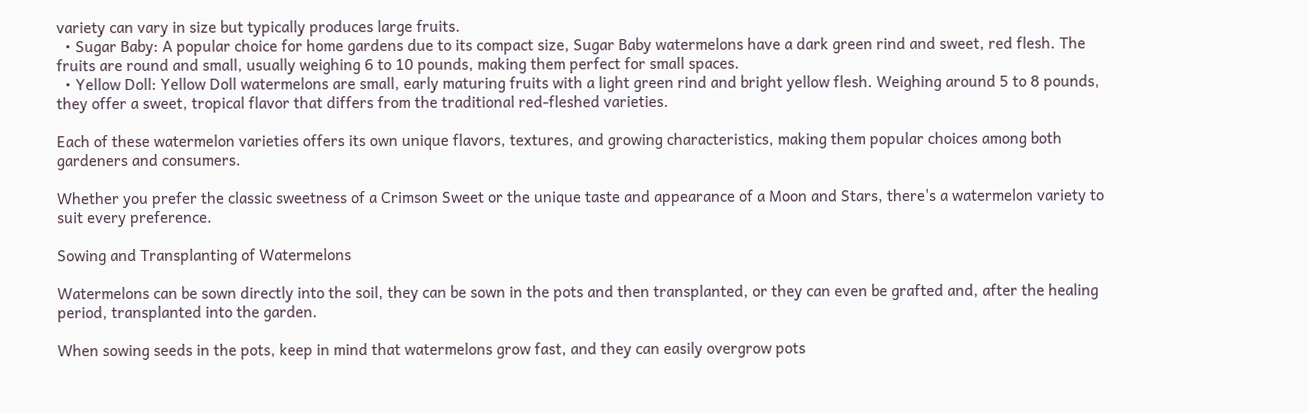variety can vary in size but typically produces large fruits.
  • Sugar Baby: A popular choice for home gardens due to its compact size, Sugar Baby watermelons have a dark green rind and sweet, red flesh. The fruits are round and small, usually weighing 6 to 10 pounds, making them perfect for small spaces.
  • Yellow Doll: Yellow Doll watermelons are small, early maturing fruits with a light green rind and bright yellow flesh. Weighing around 5 to 8 pounds, they offer a sweet, tropical flavor that differs from the traditional red-fleshed varieties.

Each of these watermelon varieties offers its own unique flavors, textures, and growing characteristics, making them popular choices among both gardeners and consumers.

Whether you prefer the classic sweetness of a Crimson Sweet or the unique taste and appearance of a Moon and Stars, there's a watermelon variety to suit every preference.

Sowing and Transplanting of Watermelons

Watermelons can be sown directly into the soil, they can be sown in the pots and then transplanted, or they can even be grafted and, after the healing period, transplanted into the garden.

When sowing seeds in the pots, keep in mind that watermelons grow fast, and they can easily overgrow pots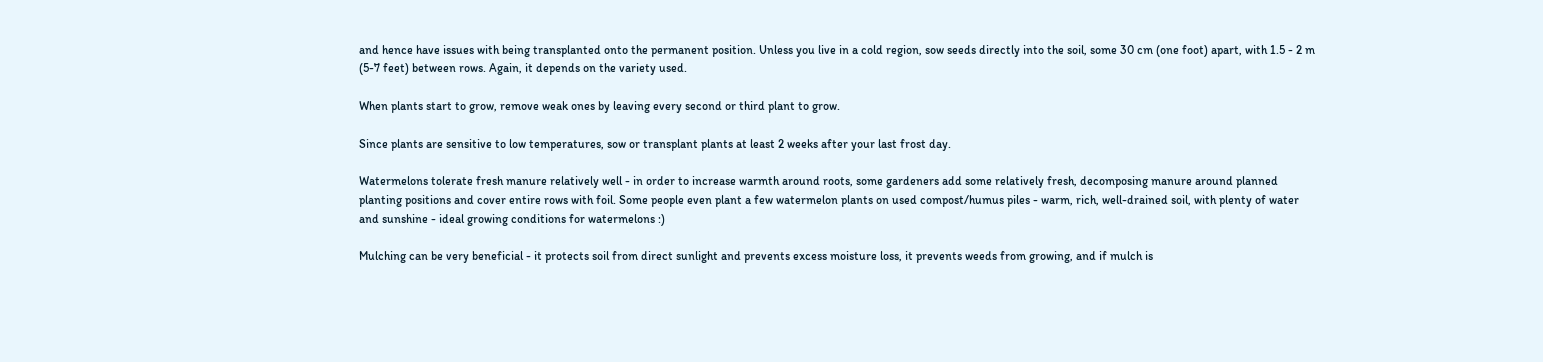and hence have issues with being transplanted onto the permanent position. Unless you live in a cold region, sow seeds directly into the soil, some 30 cm (one foot) apart, with 1.5 - 2 m (5-7 feet) between rows. Again, it depends on the variety used.

When plants start to grow, remove weak ones by leaving every second or third plant to grow.

Since plants are sensitive to low temperatures, sow or transplant plants at least 2 weeks after your last frost day.

Watermelons tolerate fresh manure relatively well - in order to increase warmth around roots, some gardeners add some relatively fresh, decomposing manure around planned planting positions and cover entire rows with foil. Some people even plant a few watermelon plants on used compost/humus piles - warm, rich, well-drained soil, with plenty of water and sunshine - ideal growing conditions for watermelons :)

Mulching can be very beneficial - it protects soil from direct sunlight and prevents excess moisture loss, it prevents weeds from growing, and if mulch is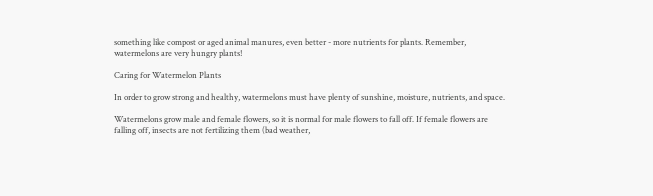something like compost or aged animal manures, even better - more nutrients for plants. Remember, watermelons are very hungry plants!

Caring for Watermelon Plants

In order to grow strong and healthy, watermelons must have plenty of sunshine, moisture, nutrients, and space.

Watermelons grow male and female flowers, so it is normal for male flowers to fall off. If female flowers are falling off, insects are not fertilizing them (bad weather,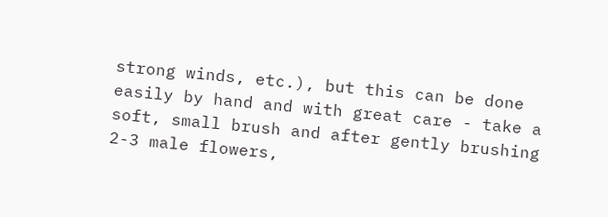strong winds, etc.), but this can be done easily by hand and with great care - take a soft, small brush and after gently brushing 2-3 male flowers,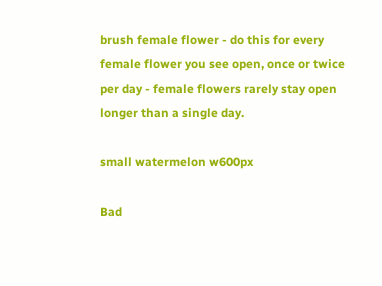brush female flower - do this for every female flower you see open, once or twice per day - female flowers rarely stay open longer than a single day.

small watermelon w600px

Bad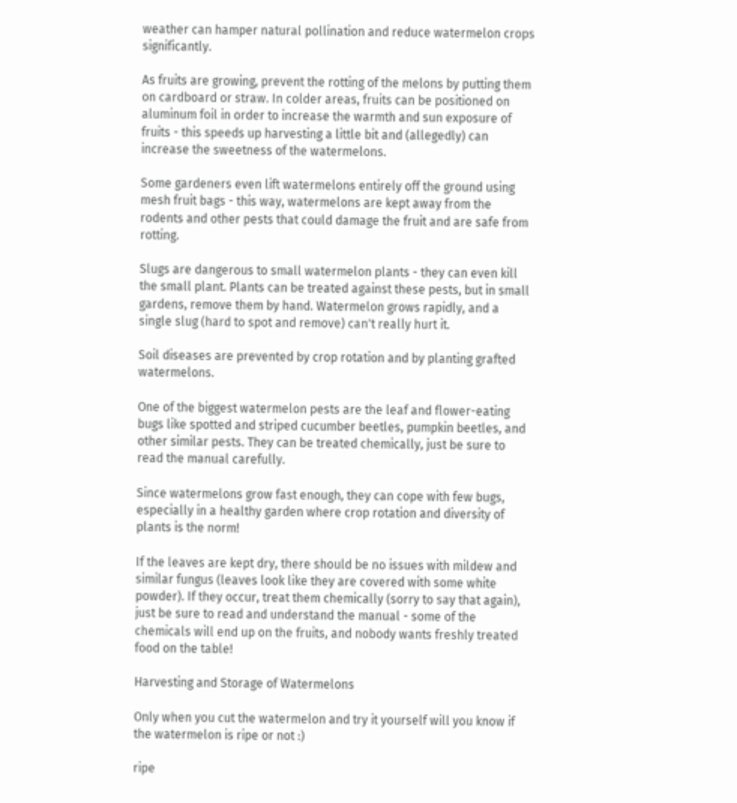weather can hamper natural pollination and reduce watermelon crops significantly.

As fruits are growing, prevent the rotting of the melons by putting them on cardboard or straw. In colder areas, fruits can be positioned on aluminum foil in order to increase the warmth and sun exposure of fruits - this speeds up harvesting a little bit and (allegedly) can increase the sweetness of the watermelons.

Some gardeners even lift watermelons entirely off the ground using mesh fruit bags - this way, watermelons are kept away from the rodents and other pests that could damage the fruit and are safe from rotting.

Slugs are dangerous to small watermelon plants - they can even kill the small plant. Plants can be treated against these pests, but in small gardens, remove them by hand. Watermelon grows rapidly, and a single slug (hard to spot and remove) can't really hurt it.

Soil diseases are prevented by crop rotation and by planting grafted watermelons.

One of the biggest watermelon pests are the leaf and flower-eating bugs like spotted and striped cucumber beetles, pumpkin beetles, and other similar pests. They can be treated chemically, just be sure to read the manual carefully.

Since watermelons grow fast enough, they can cope with few bugs, especially in a healthy garden where crop rotation and diversity of plants is the norm!

If the leaves are kept dry, there should be no issues with mildew and similar fungus (leaves look like they are covered with some white powder). If they occur, treat them chemically (sorry to say that again), just be sure to read and understand the manual - some of the chemicals will end up on the fruits, and nobody wants freshly treated food on the table!

Harvesting and Storage of Watermelons

Only when you cut the watermelon and try it yourself will you know if the watermelon is ripe or not :)

ripe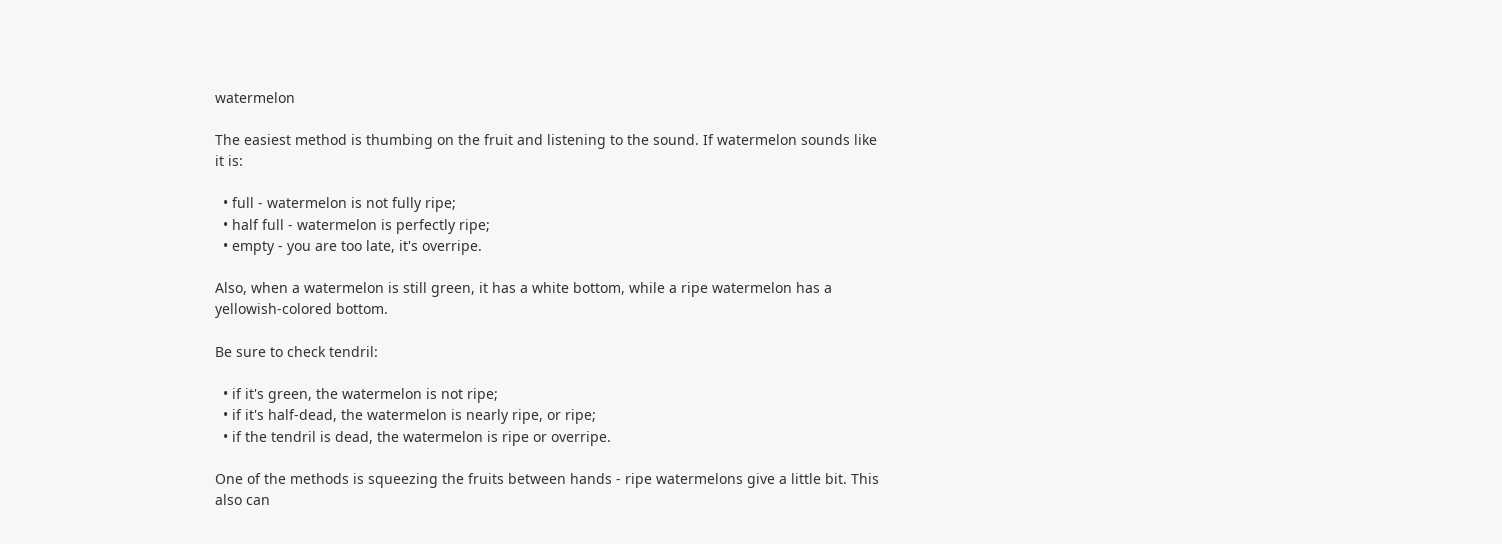watermelon

The easiest method is thumbing on the fruit and listening to the sound. If watermelon sounds like it is:

  • full - watermelon is not fully ripe;
  • half full - watermelon is perfectly ripe;
  • empty - you are too late, it's overripe.

Also, when a watermelon is still green, it has a white bottom, while a ripe watermelon has a yellowish-colored bottom.

Be sure to check tendril:

  • if it's green, the watermelon is not ripe;
  • if it's half-dead, the watermelon is nearly ripe, or ripe;
  • if the tendril is dead, the watermelon is ripe or overripe.

One of the methods is squeezing the fruits between hands - ripe watermelons give a little bit. This also can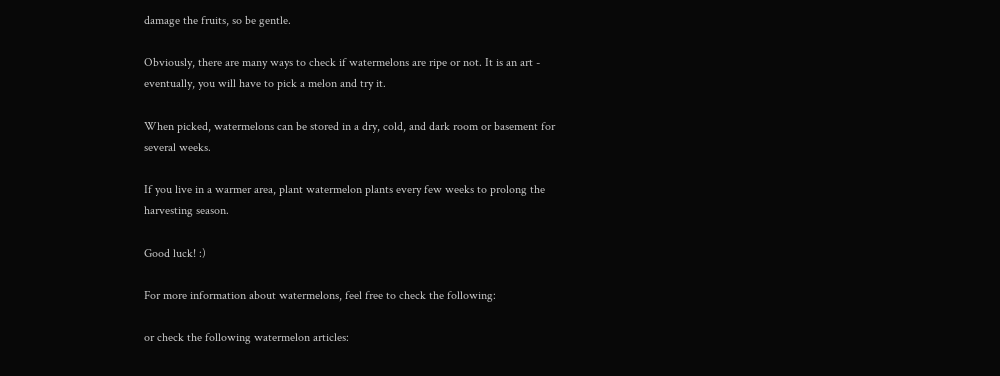damage the fruits, so be gentle.

Obviously, there are many ways to check if watermelons are ripe or not. It is an art - eventually, you will have to pick a melon and try it.

When picked, watermelons can be stored in a dry, cold, and dark room or basement for several weeks.

If you live in a warmer area, plant watermelon plants every few weeks to prolong the harvesting season.

Good luck! :)

For more information about watermelons, feel free to check the following:

or check the following watermelon articles: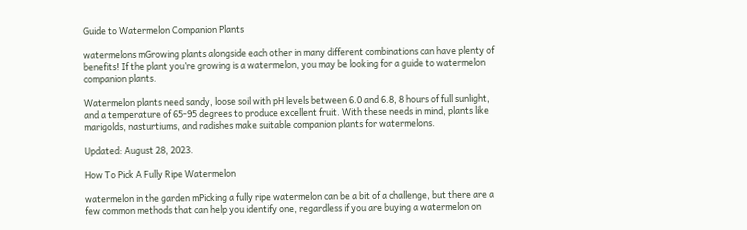Guide to Watermelon Companion Plants

watermelons mGrowing plants alongside each other in many different combinations can have plenty of benefits! If the plant you’re growing is a watermelon, you may be looking for a guide to watermelon companion plants.

Watermelon plants need sandy, loose soil with pH levels between 6.0 and 6.8, 8 hours of full sunlight, and a temperature of 65-95 degrees to produce excellent fruit. With these needs in mind, plants like marigolds, nasturtiums, and radishes make suitable companion plants for watermelons.

Updated: August 28, 2023.

How To Pick A Fully Ripe Watermelon

watermelon in the garden mPicking a fully ripe watermelon can be a bit of a challenge, but there are a few common methods that can help you identify one, regardless if you are buying a watermelon on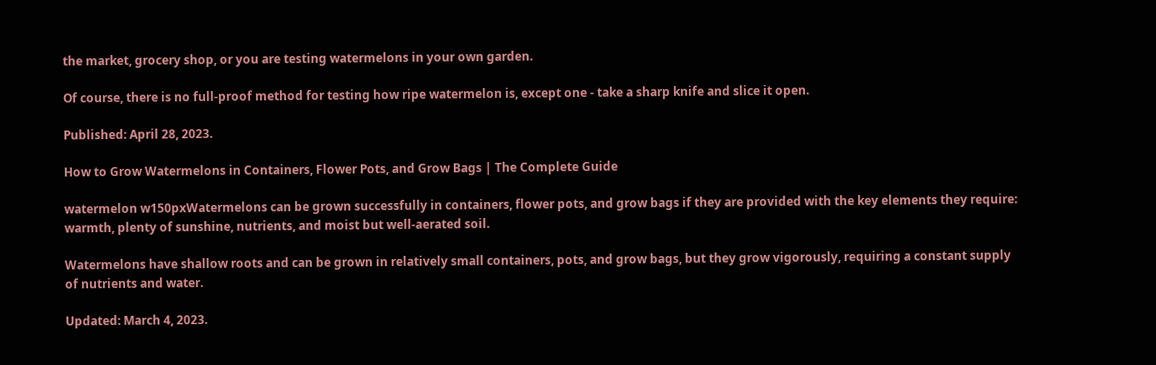the market, grocery shop, or you are testing watermelons in your own garden.

Of course, there is no full-proof method for testing how ripe watermelon is, except one - take a sharp knife and slice it open.

Published: April 28, 2023.

How to Grow Watermelons in Containers, Flower Pots, and Grow Bags | The Complete Guide

watermelon w150pxWatermelons can be grown successfully in containers, flower pots, and grow bags if they are provided with the key elements they require: warmth, plenty of sunshine, nutrients, and moist but well-aerated soil.

Watermelons have shallow roots and can be grown in relatively small containers, pots, and grow bags, but they grow vigorously, requiring a constant supply of nutrients and water.

Updated: March 4, 2023.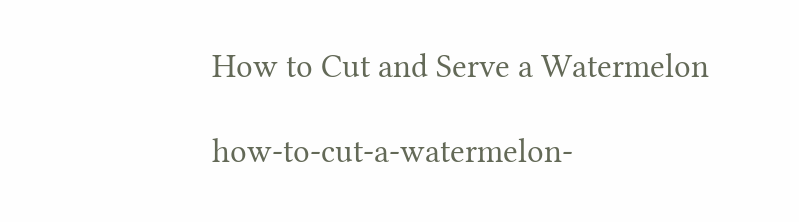How to Cut and Serve a Watermelon

how-to-cut-a-watermelon-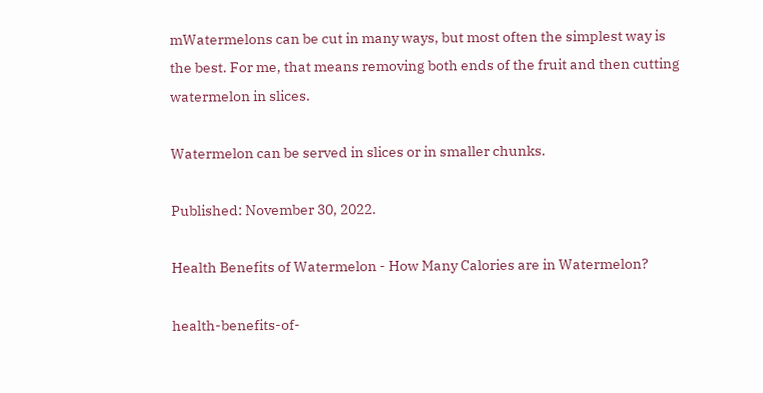mWatermelons can be cut in many ways, but most often the simplest way is the best. For me, that means removing both ends of the fruit and then cutting watermelon in slices.

Watermelon can be served in slices or in smaller chunks.

Published: November 30, 2022.

Health Benefits of Watermelon - How Many Calories are in Watermelon?

health-benefits-of-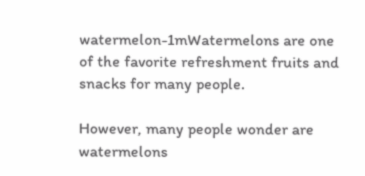watermelon-1mWatermelons are one of the favorite refreshment fruits and snacks for many people.

However, many people wonder are watermelons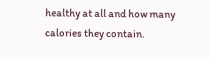healthy at all and how many calories they contain.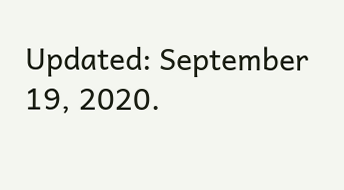Updated: September 19, 2020.